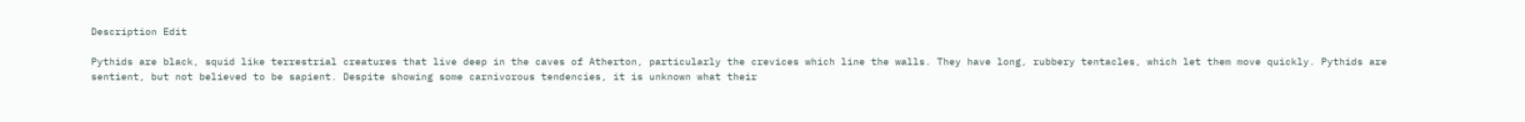Description Edit

Pythids are black, squid like terrestrial creatures that live deep in the caves of Atherton, particularly the crevices which line the walls. They have long, rubbery tentacles, which let them move quickly. Pythids are sentient, but not believed to be sapient. Despite showing some carnivorous tendencies, it is unknown what their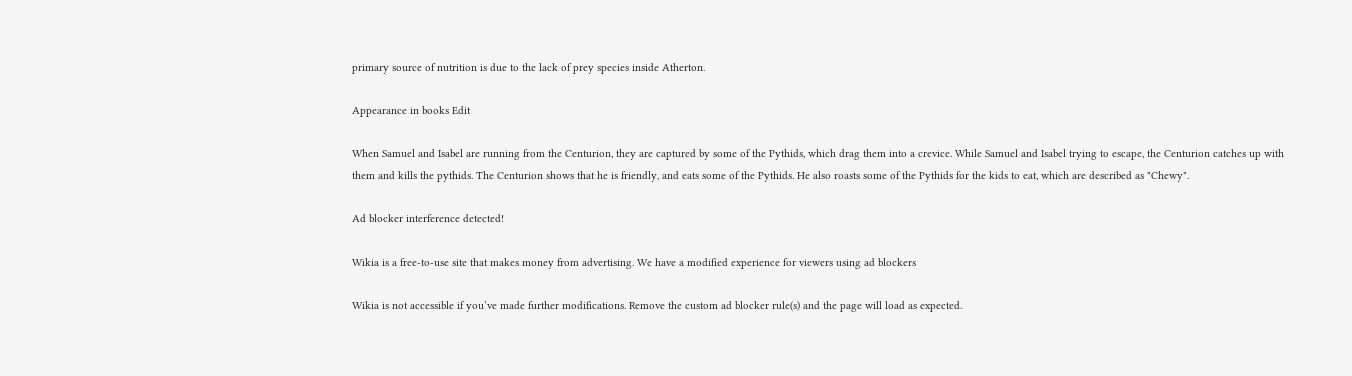primary source of nutrition is due to the lack of prey species inside Atherton.

Appearance in books Edit

When Samuel and Isabel are running from the Centurion, they are captured by some of the Pythids, which drag them into a crevice. While Samuel and Isabel trying to escape, the Centurion catches up with them and kills the pythids. The Centurion shows that he is friendly, and eats some of the Pythids. He also roasts some of the Pythids for the kids to eat, which are described as "Chewy".

Ad blocker interference detected!

Wikia is a free-to-use site that makes money from advertising. We have a modified experience for viewers using ad blockers

Wikia is not accessible if you’ve made further modifications. Remove the custom ad blocker rule(s) and the page will load as expected.